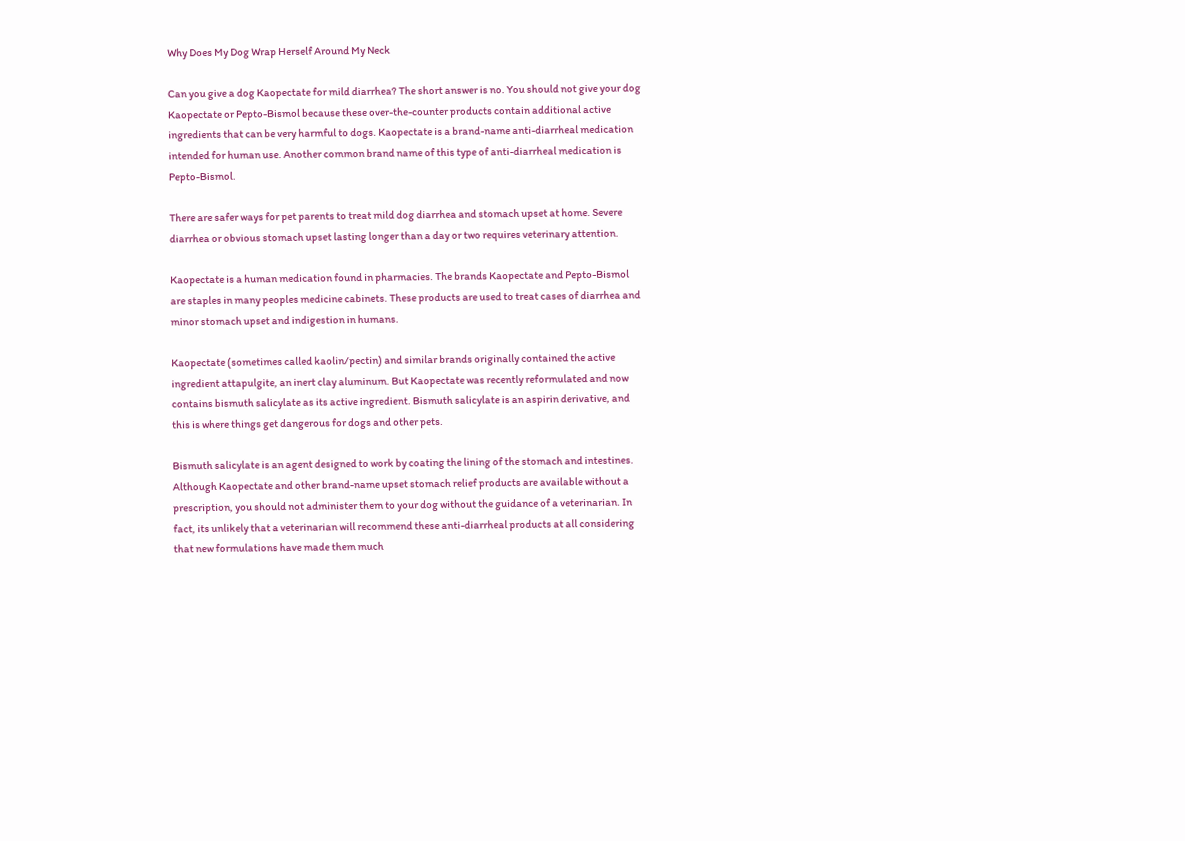Why Does My Dog Wrap Herself Around My Neck

Can you give a dog Kaopectate for mild diarrhea? The short answer is no. You should not give your dog Kaopectate or Pepto-Bismol because these over-the-counter products contain additional active ingredients that can be very harmful to dogs. Kaopectate is a brand-name anti-diarrheal medication intended for human use. Another common brand name of this type of anti-diarrheal medication is Pepto-Bismol.

There are safer ways for pet parents to treat mild dog diarrhea and stomach upset at home. Severe diarrhea or obvious stomach upset lasting longer than a day or two requires veterinary attention.

Kaopectate is a human medication found in pharmacies. The brands Kaopectate and Pepto-Bismol are staples in many peoples medicine cabinets. These products are used to treat cases of diarrhea and minor stomach upset and indigestion in humans.

Kaopectate (sometimes called kaolin/pectin) and similar brands originally contained the active ingredient attapulgite, an inert clay aluminum. But Kaopectate was recently reformulated and now contains bismuth salicylate as its active ingredient. Bismuth salicylate is an aspirin derivative, and this is where things get dangerous for dogs and other pets.

Bismuth salicylate is an agent designed to work by coating the lining of the stomach and intestines. Although Kaopectate and other brand-name upset stomach relief products are available without a prescription, you should not administer them to your dog without the guidance of a veterinarian. In fact, its unlikely that a veterinarian will recommend these anti-diarrheal products at all considering that new formulations have made them much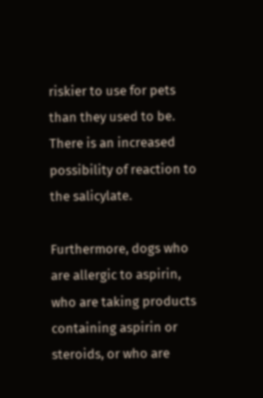riskier to use for pets than they used to be. There is an increased possibility of reaction to the salicylate.

Furthermore, dogs who are allergic to aspirin, who are taking products containing aspirin or steroids, or who are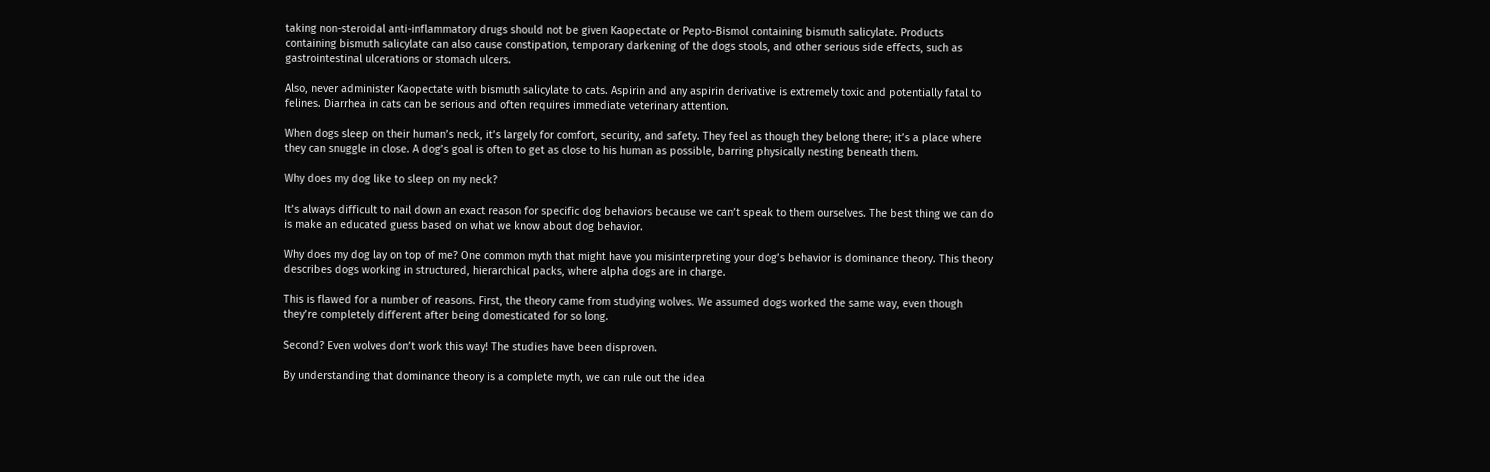taking non-steroidal anti-inflammatory drugs should not be given Kaopectate or Pepto-Bismol containing bismuth salicylate. Products containing bismuth salicylate can also cause constipation, temporary darkening of the dogs stools, and other serious side effects, such as gastrointestinal ulcerations or stomach ulcers.

Also, never administer Kaopectate with bismuth salicylate to cats. Aspirin and any aspirin derivative is extremely toxic and potentially fatal to felines. Diarrhea in cats can be serious and often requires immediate veterinary attention.

When dogs sleep on their human’s neck, it’s largely for comfort, security, and safety. They feel as though they belong there; it’s a place where they can snuggle in close. A dog’s goal is often to get as close to his human as possible, barring physically nesting beneath them.

Why does my dog like to sleep on my neck?

It’s always difficult to nail down an exact reason for specific dog behaviors because we can’t speak to them ourselves. The best thing we can do is make an educated guess based on what we know about dog behavior.

Why does my dog lay on top of me? One common myth that might have you misinterpreting your dog’s behavior is dominance theory. This theory describes dogs working in structured, hierarchical packs, where alpha dogs are in charge.

This is flawed for a number of reasons. First, the theory came from studying wolves. We assumed dogs worked the same way, even though they’re completely different after being domesticated for so long.

Second? Even wolves don’t work this way! The studies have been disproven.

By understanding that dominance theory is a complete myth, we can rule out the idea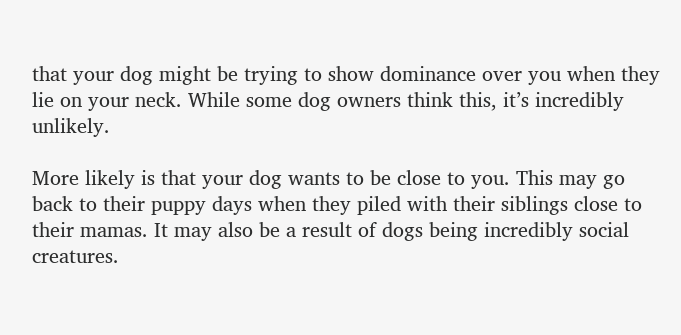that your dog might be trying to show dominance over you when they lie on your neck. While some dog owners think this, it’s incredibly unlikely.

More likely is that your dog wants to be close to you. This may go back to their puppy days when they piled with their siblings close to their mamas. It may also be a result of dogs being incredibly social creatures.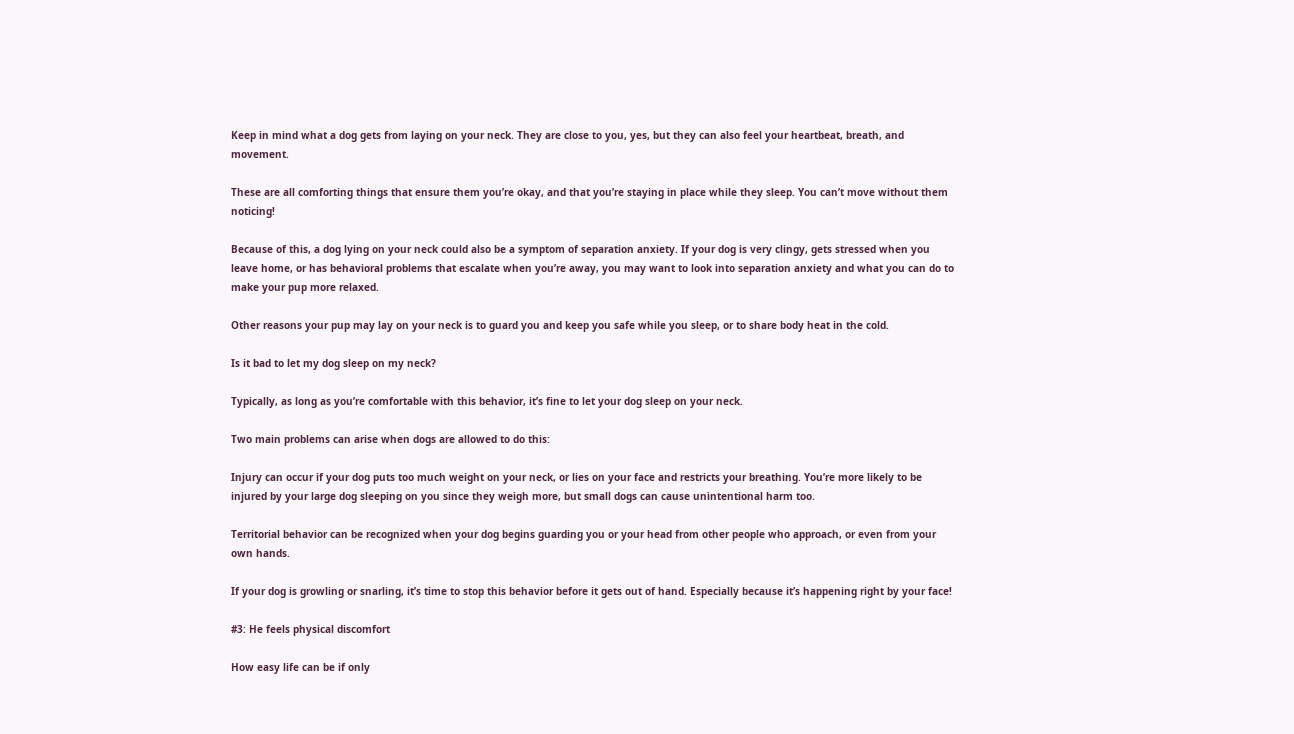Keep in mind what a dog gets from laying on your neck. They are close to you, yes, but they can also feel your heartbeat, breath, and movement.

These are all comforting things that ensure them you’re okay, and that you’re staying in place while they sleep. You can’t move without them noticing!

Because of this, a dog lying on your neck could also be a symptom of separation anxiety. If your dog is very clingy, gets stressed when you leave home, or has behavioral problems that escalate when you’re away, you may want to look into separation anxiety and what you can do to make your pup more relaxed.

Other reasons your pup may lay on your neck is to guard you and keep you safe while you sleep, or to share body heat in the cold.

Is it bad to let my dog sleep on my neck?

Typically, as long as you’re comfortable with this behavior, it’s fine to let your dog sleep on your neck.

Two main problems can arise when dogs are allowed to do this:

Injury can occur if your dog puts too much weight on your neck, or lies on your face and restricts your breathing. You’re more likely to be injured by your large dog sleeping on you since they weigh more, but small dogs can cause unintentional harm too.

Territorial behavior can be recognized when your dog begins guarding you or your head from other people who approach, or even from your own hands.

If your dog is growling or snarling, it’s time to stop this behavior before it gets out of hand. Especially because it’s happening right by your face!

#3: He feels physical discomfort

How easy life can be if only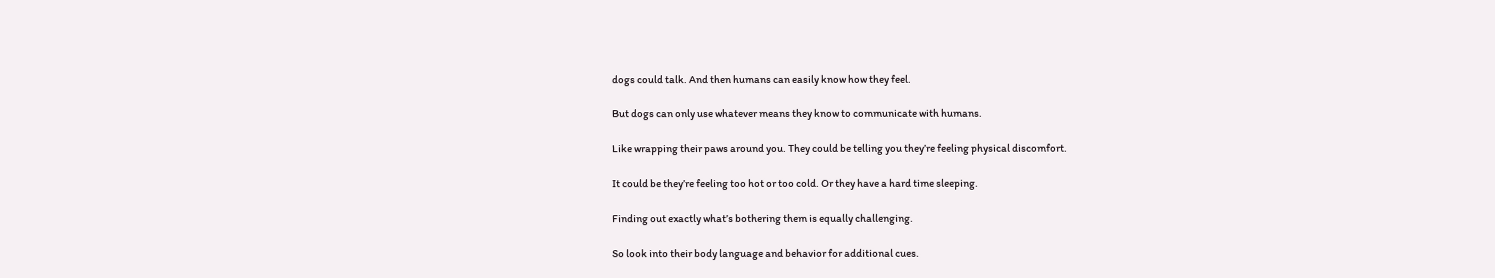dogs could talk. And then humans can easily know how they feel.

But dogs can only use whatever means they know to communicate with humans.

Like wrapping their paws around you. They could be telling you they’re feeling physical discomfort.

It could be they’re feeling too hot or too cold. Or they have a hard time sleeping.

Finding out exactly what’s bothering them is equally challenging.

So look into their body language and behavior for additional cues.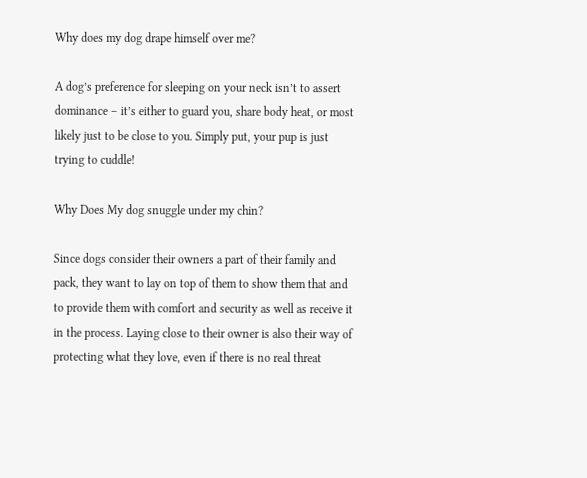Why does my dog drape himself over me?

A dog’s preference for sleeping on your neck isn’t to assert dominance – it’s either to guard you, share body heat, or most likely just to be close to you. Simply put, your pup is just trying to cuddle!

Why Does My dog snuggle under my chin?

Since dogs consider their owners a part of their family and pack, they want to lay on top of them to show them that and to provide them with comfort and security as well as receive it in the process. Laying close to their owner is also their way of protecting what they love, even if there is no real threat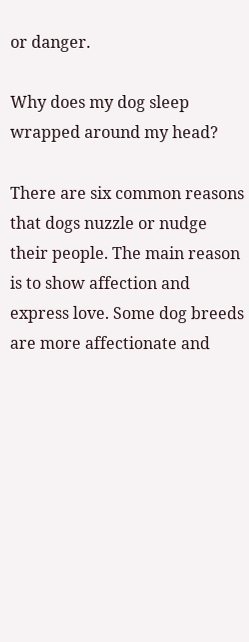or danger.

Why does my dog sleep wrapped around my head?

There are six common reasons that dogs nuzzle or nudge their people. The main reason is to show affection and express love. Some dog breeds are more affectionate and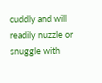cuddly and will readily nuzzle or snuggle with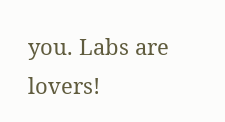you. Labs are lovers!